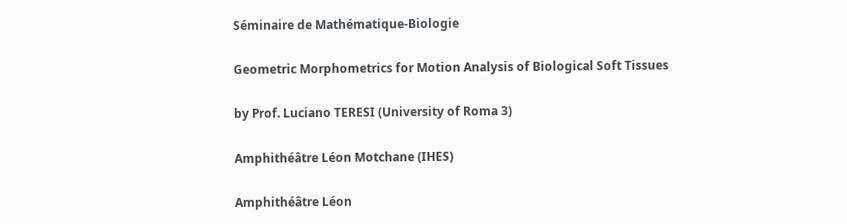Séminaire de Mathématique-Biologie

Geometric Morphometrics for Motion Analysis of Biological Soft Tissues

by Prof. Luciano TERESI (University of Roma 3)

Amphithéâtre Léon Motchane (IHES)

Amphithéâtre Léon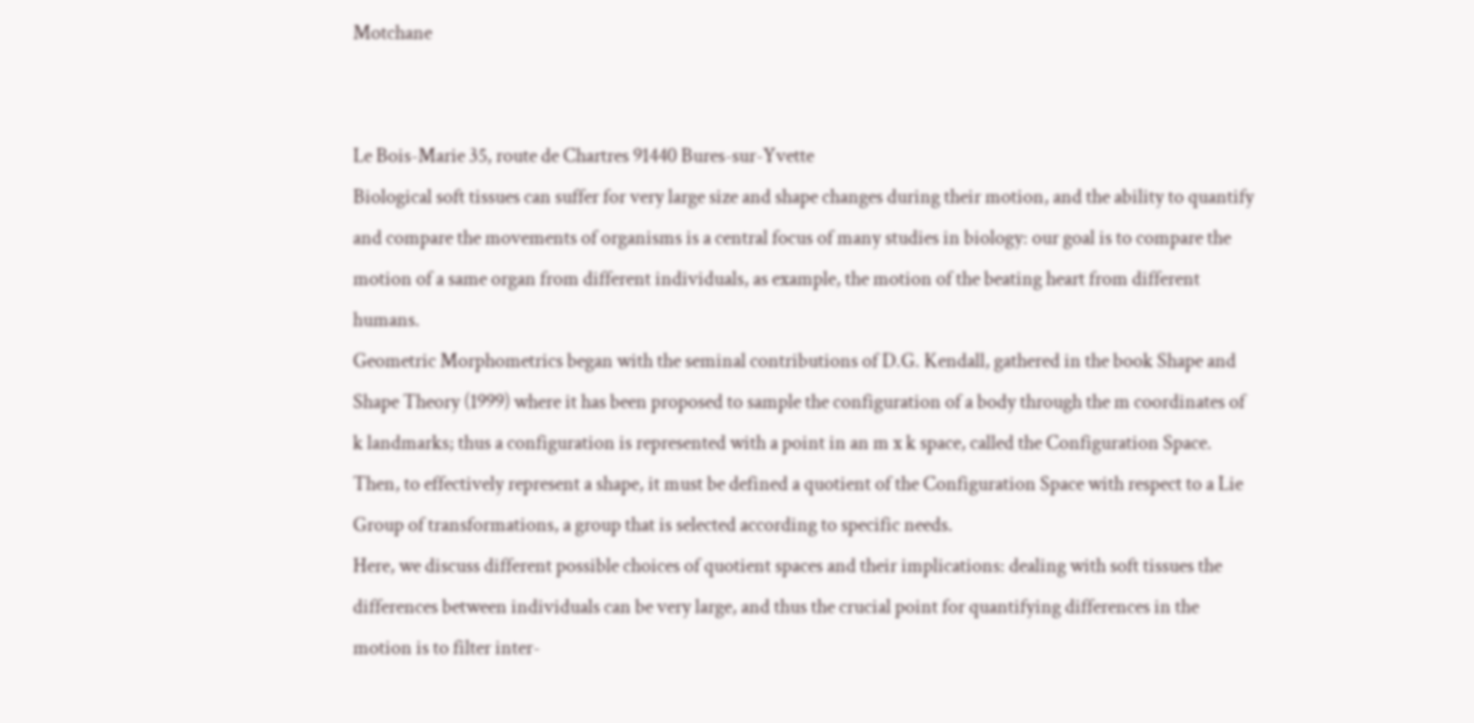Motchane


Le Bois-Marie 35, route de Chartres 91440 Bures-sur-Yvette
Biological soft tissues can suffer for very large size and shape changes during their motion, and the ability to quantify and compare the movements of organisms is a central focus of many studies in biology: our goal is to compare the motion of a same organ from different individuals, as example, the motion of the beating heart from different humans.
Geometric Morphometrics began with the seminal contributions of D.G. Kendall, gathered in the book Shape and Shape Theory (1999) where it has been proposed to sample the configuration of a body through the m coordinates of k landmarks; thus a configuration is represented with a point in an m x k space, called the Configuration Space.
Then, to effectively represent a shape, it must be defined a quotient of the Configuration Space with respect to a Lie Group of transformations, a group that is selected according to specific needs.
Here, we discuss different possible choices of quotient spaces and their implications: dealing with soft tissues the differences between individuals can be very large, and thus the crucial point for quantifying differences in the motion is to filter inter-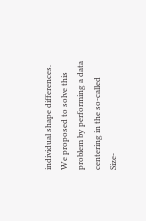individual shape differences.
We proposed to solve this problem by performing a data centering in the so-called Size-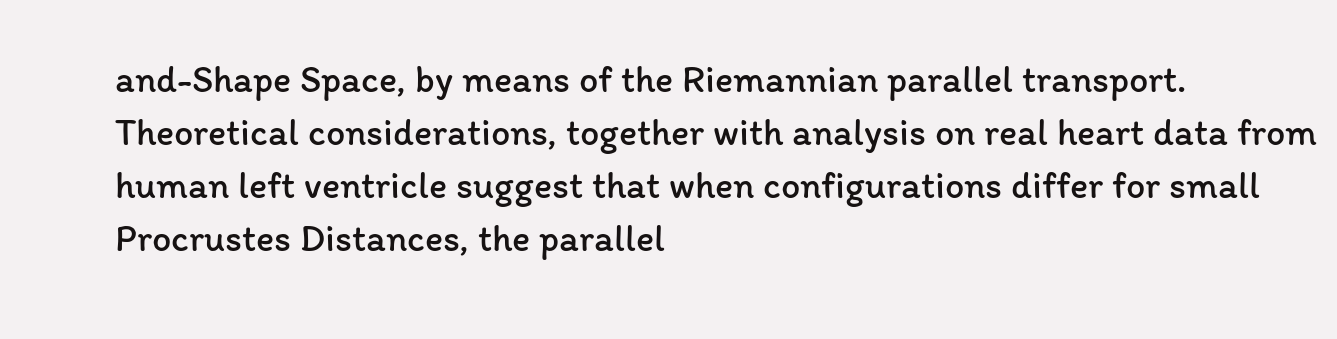and-Shape Space, by means of the Riemannian parallel transport. Theoretical considerations, together with analysis on real heart data from human left ventricle suggest that when configurations differ for small Procrustes Distances, the parallel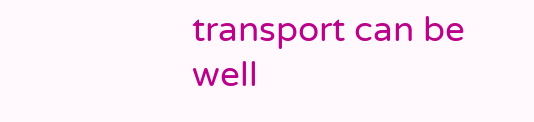transport can be well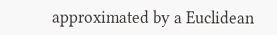approximated by a Euclidean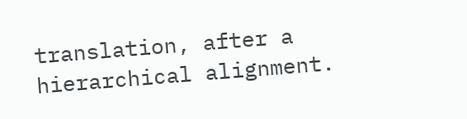translation, after a hierarchical alignment.